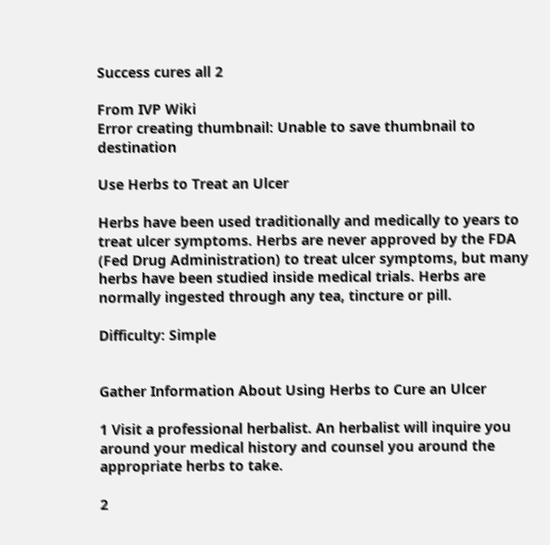Success cures all 2

From IVP Wiki
Error creating thumbnail: Unable to save thumbnail to destination

Use Herbs to Treat an Ulcer

Herbs have been used traditionally and medically to years to treat ulcer symptoms. Herbs are never approved by the FDA (Fed Drug Administration) to treat ulcer symptoms, but many herbs have been studied inside medical trials. Herbs are normally ingested through any tea, tincture or pill.

Difficulty: Simple


Gather Information About Using Herbs to Cure an Ulcer

1 Visit a professional herbalist. An herbalist will inquire you around your medical history and counsel you around the appropriate herbs to take.

2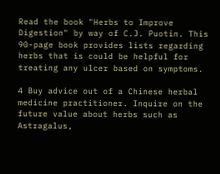Read the book "Herbs to Improve Digestion" by way of C.J. Puotin. This 90-page book provides lists regarding herbs that is could be helpful for treating any ulcer based on symptoms.

4 Buy advice out of a Chinese herbal medicine practitioner. Inquire on the future value about herbs such as Astragalus,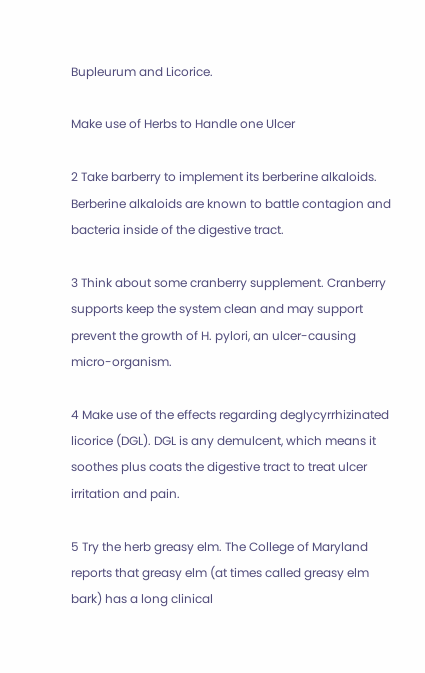Bupleurum and Licorice.

Make use of Herbs to Handle one Ulcer

2 Take barberry to implement its berberine alkaloids. Berberine alkaloids are known to battle contagion and bacteria inside of the digestive tract.

3 Think about some cranberry supplement. Cranberry supports keep the system clean and may support prevent the growth of H. pylori, an ulcer-causing micro-organism.

4 Make use of the effects regarding deglycyrrhizinated licorice (DGL). DGL is any demulcent, which means it soothes plus coats the digestive tract to treat ulcer irritation and pain.

5 Try the herb greasy elm. The College of Maryland reports that greasy elm (at times called greasy elm bark) has a long clinical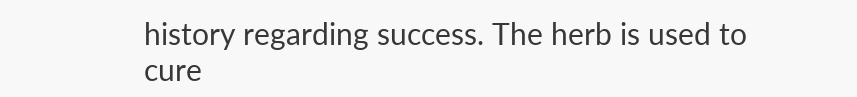history regarding success. The herb is used to cure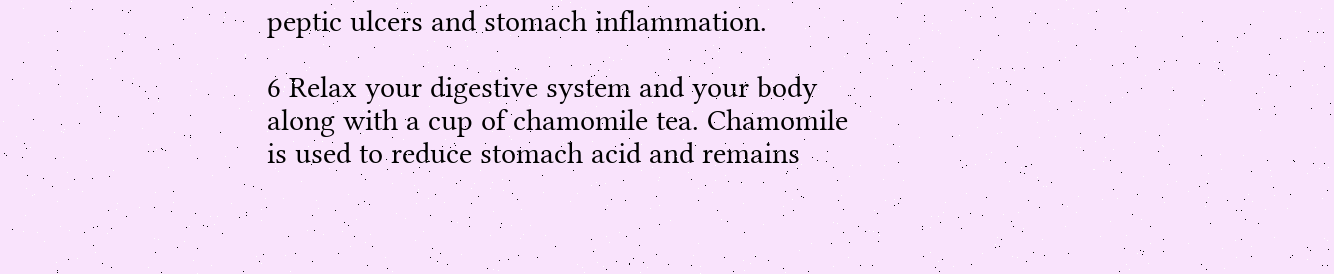peptic ulcers and stomach inflammation.

6 Relax your digestive system and your body along with a cup of chamomile tea. Chamomile is used to reduce stomach acid and remains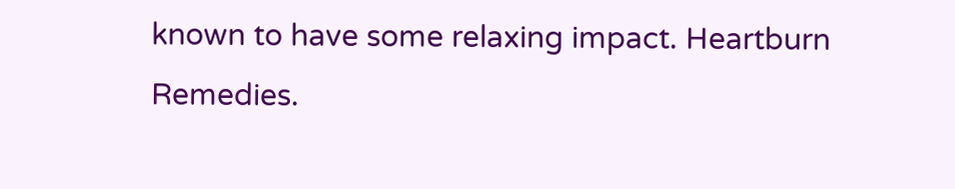known to have some relaxing impact. Heartburn Remedies.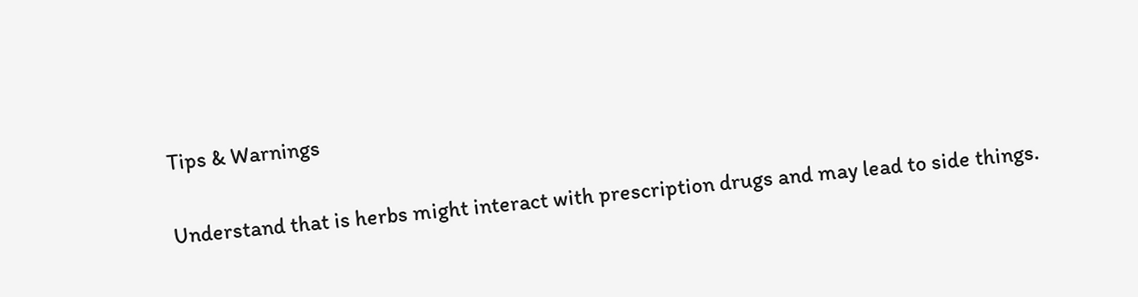Tips & Warnings

Understand that is herbs might interact with prescription drugs and may lead to side things.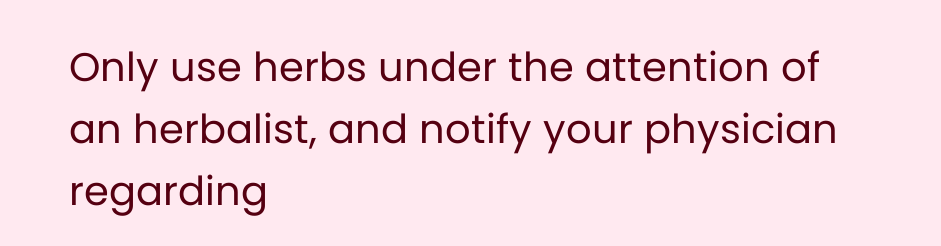Only use herbs under the attention of an herbalist, and notify your physician regarding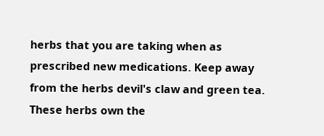herbs that you are taking when as prescribed new medications. Keep away from the herbs devil's claw and green tea. These herbs own the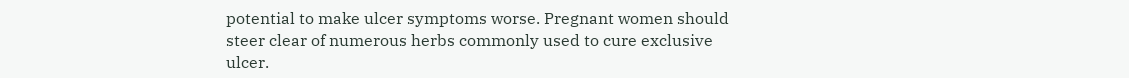potential to make ulcer symptoms worse. Pregnant women should steer clear of numerous herbs commonly used to cure exclusive ulcer.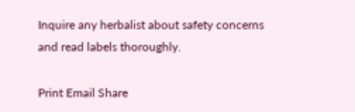Inquire any herbalist about safety concerns and read labels thoroughly.

Print Email Share